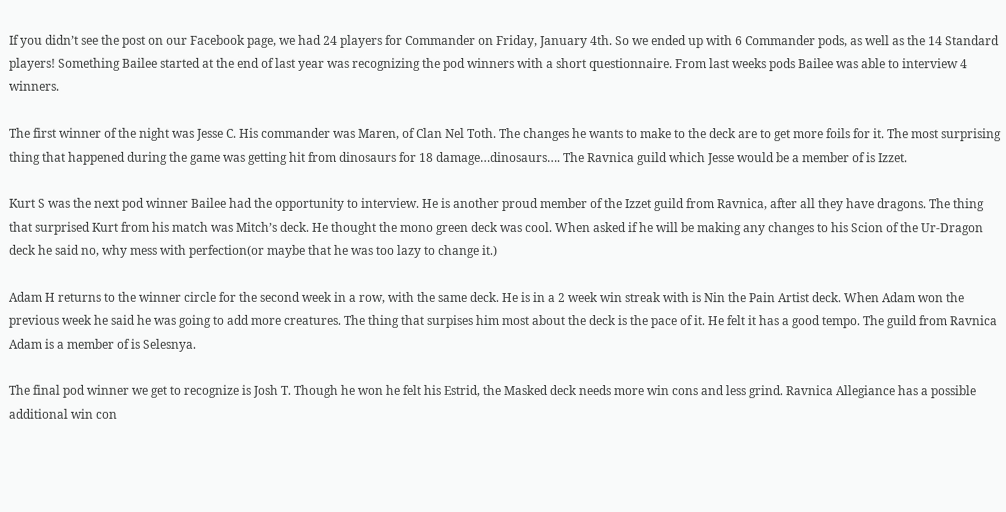If you didn’t see the post on our Facebook page, we had 24 players for Commander on Friday, January 4th. So we ended up with 6 Commander pods, as well as the 14 Standard players! Something Bailee started at the end of last year was recognizing the pod winners with a short questionnaire. From last weeks pods Bailee was able to interview 4 winners.

The first winner of the night was Jesse C. His commander was Maren, of Clan Nel Toth. The changes he wants to make to the deck are to get more foils for it. The most surprising thing that happened during the game was getting hit from dinosaurs for 18 damage…dinosaurs…. The Ravnica guild which Jesse would be a member of is Izzet.

Kurt S was the next pod winner Bailee had the opportunity to interview. He is another proud member of the Izzet guild from Ravnica, after all they have dragons. The thing that surprised Kurt from his match was Mitch’s deck. He thought the mono green deck was cool. When asked if he will be making any changes to his Scion of the Ur-Dragon deck he said no, why mess with perfection(or maybe that he was too lazy to change it.)

Adam H returns to the winner circle for the second week in a row, with the same deck. He is in a 2 week win streak with is Nin the Pain Artist deck. When Adam won the previous week he said he was going to add more creatures. The thing that surpises him most about the deck is the pace of it. He felt it has a good tempo. The guild from Ravnica Adam is a member of is Selesnya.

The final pod winner we get to recognize is Josh T. Though he won he felt his Estrid, the Masked deck needs more win cons and less grind. Ravnica Allegiance has a possible additional win con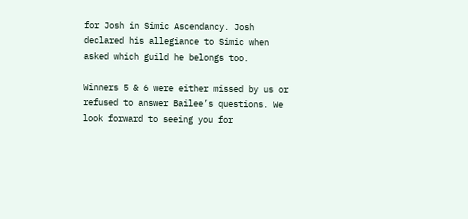for Josh in Simic Ascendancy. Josh declared his allegiance to Simic when asked which guild he belongs too.

Winners 5 & 6 were either missed by us or refused to answer Bailee’s questions. We look forward to seeing you for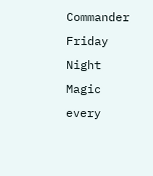Commander Friday Night Magic every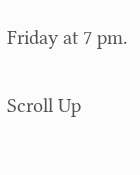Friday at 7 pm.

Scroll Up